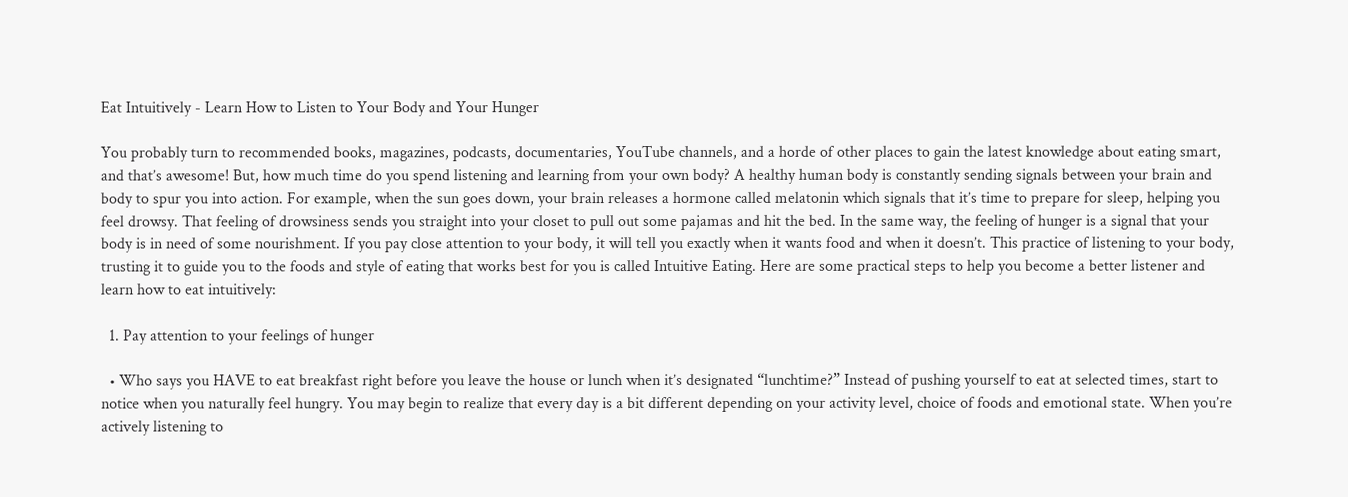Eat Intuitively - Learn How to Listen to Your Body and Your Hunger

You probably turn to recommended books, magazines, podcasts, documentaries, YouTube channels, and a horde of other places to gain the latest knowledge about eating smart, and that’s awesome! But, how much time do you spend listening and learning from your own body? A healthy human body is constantly sending signals between your brain and body to spur you into action. For example, when the sun goes down, your brain releases a hormone called melatonin which signals that it’s time to prepare for sleep, helping you feel drowsy. That feeling of drowsiness sends you straight into your closet to pull out some pajamas and hit the bed. In the same way, the feeling of hunger is a signal that your body is in need of some nourishment. If you pay close attention to your body, it will tell you exactly when it wants food and when it doesn’t. This practice of listening to your body, trusting it to guide you to the foods and style of eating that works best for you is called Intuitive Eating. Here are some practical steps to help you become a better listener and learn how to eat intuitively:

  1. Pay attention to your feelings of hunger

  • Who says you HAVE to eat breakfast right before you leave the house or lunch when it’s designated “lunchtime?” Instead of pushing yourself to eat at selected times, start to notice when you naturally feel hungry. You may begin to realize that every day is a bit different depending on your activity level, choice of foods and emotional state. When you’re actively listening to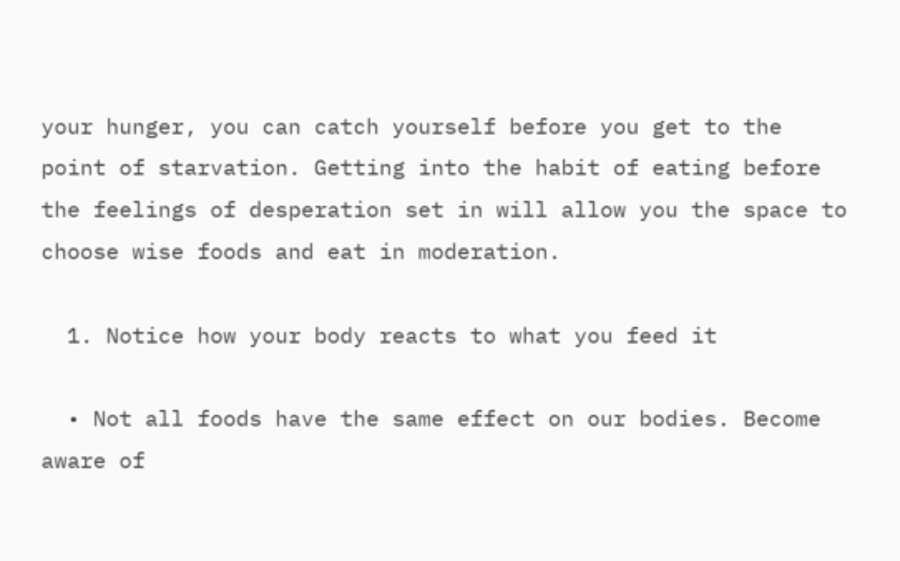your hunger, you can catch yourself before you get to the point of starvation. Getting into the habit of eating before the feelings of desperation set in will allow you the space to choose wise foods and eat in moderation.

  1. Notice how your body reacts to what you feed it

  • Not all foods have the same effect on our bodies. Become aware of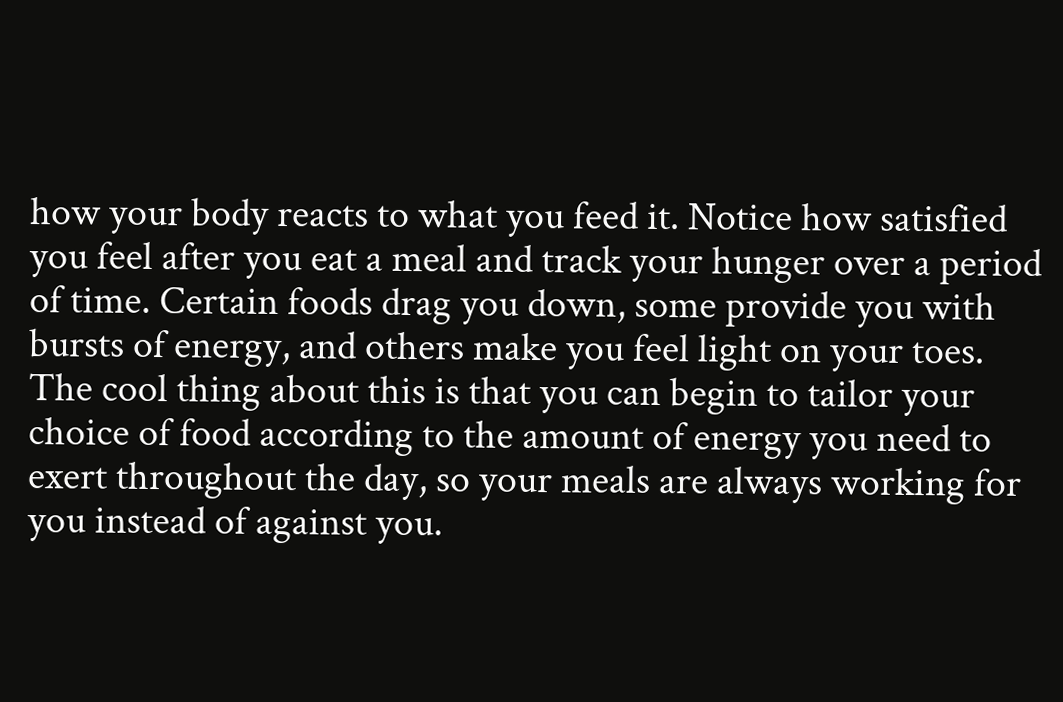how your body reacts to what you feed it. Notice how satisfied you feel after you eat a meal and track your hunger over a period of time. Certain foods drag you down, some provide you with bursts of energy, and others make you feel light on your toes. The cool thing about this is that you can begin to tailor your choice of food according to the amount of energy you need to exert throughout the day, so your meals are always working for you instead of against you.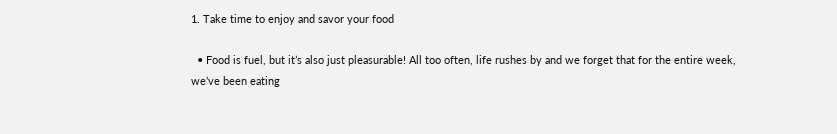1. Take time to enjoy and savor your food

  • Food is fuel, but it’s also just pleasurable! All too often, life rushes by and we forget that for the entire week, we’ve been eating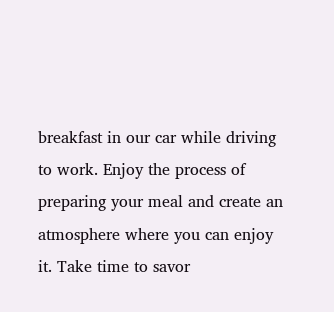breakfast in our car while driving to work. Enjoy the process of preparing your meal and create an atmosphere where you can enjoy it. Take time to savor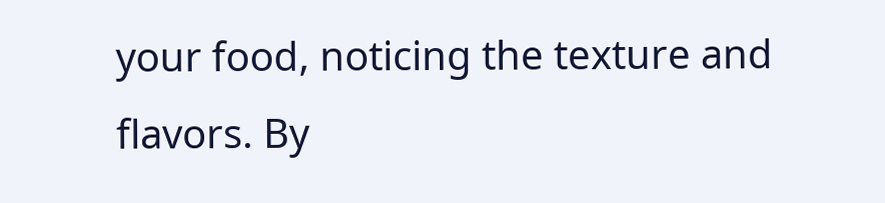your food, noticing the texture and flavors. By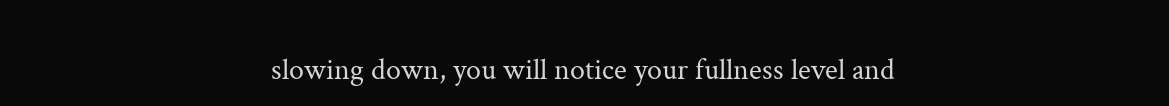slowing down, you will notice your fullness level and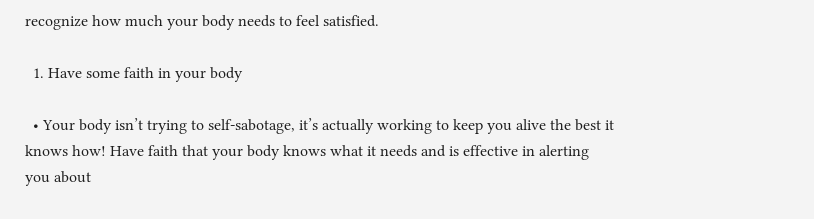recognize how much your body needs to feel satisfied.

  1. Have some faith in your body

  • Your body isn’t trying to self-sabotage, it’s actually working to keep you alive the best it knows how! Have faith that your body knows what it needs and is effective in alerting you about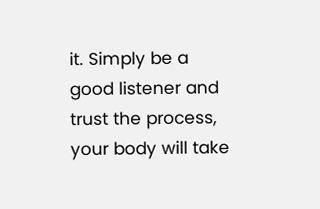it. Simply be a good listener and trust the process, your body will take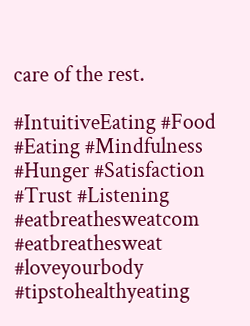care of the rest.

#IntuitiveEating #Food #Eating #Mindfulness #Hunger #Satisfaction #Trust #Listening #eatbreathesweatcom #eatbreathesweat #loveyourbody #tipstohealthyeating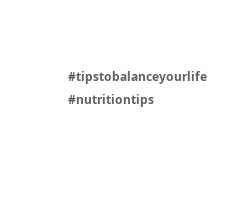#tipstobalanceyourlife #nutritiontips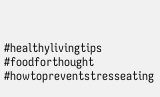#healthylivingtips #foodforthought #howtopreventstresseating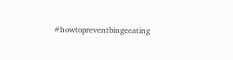#howtopreventbingeeating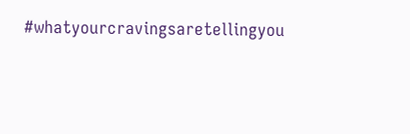#whatyourcravingsaretellingyou